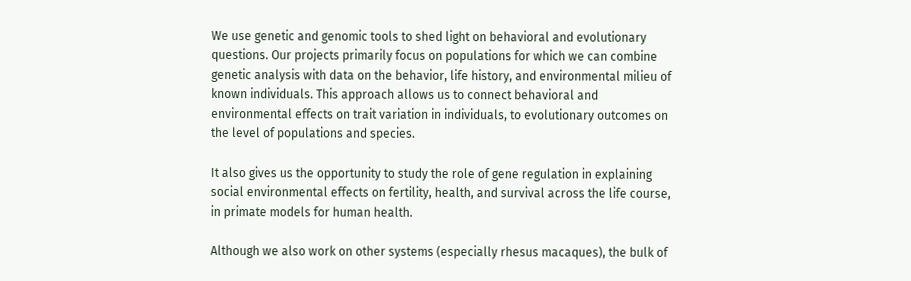We use genetic and genomic tools to shed light on behavioral and evolutionary questions. Our projects primarily focus on populations for which we can combine genetic analysis with data on the behavior, life history, and environmental milieu of known individuals. This approach allows us to connect behavioral and environmental effects on trait variation in individuals, to evolutionary outcomes on the level of populations and species.

It also gives us the opportunity to study the role of gene regulation in explaining social environmental effects on fertility, health, and survival across the life course, in primate models for human health.

Although we also work on other systems (especially rhesus macaques), the bulk of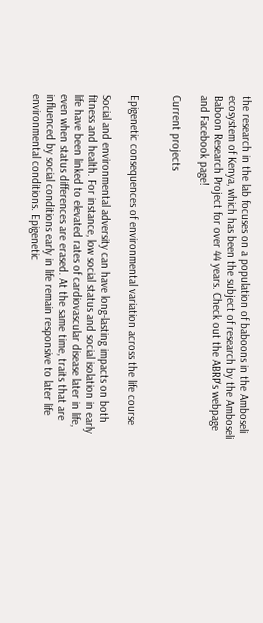the research in the lab focuses on a population of baboons in the Amboseli ecosystem of Kenya, which has been the subject of research by the Amboseli Baboon Research Project for over 44 years. Check out the ABRP's webpage and Facebook page!

Current projects


Epigenetic consequences of environmental variation across the life course

Social and environmental adversity can have long-lasting impacts on both fitness and health. For instance, low social status and social isolation in early life have been linked to elevated rates of cardiovascular disease later in life, even when status differences are erased. At the same time, traits that are influenced by social conditions early in life remain responsive to later life environmental conditions. Epigenetic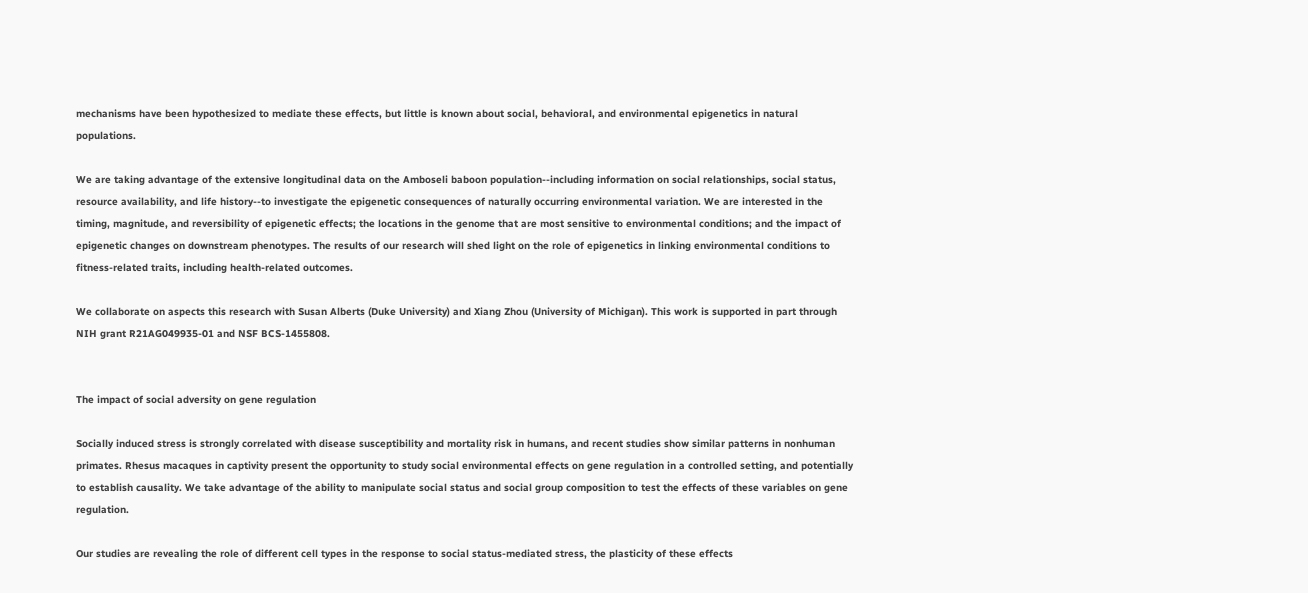mechanisms have been hypothesized to mediate these effects, but little is known about social, behavioral, and environmental epigenetics in natural populations.

We are taking advantage of the extensive longitudinal data on the Amboseli baboon population--including information on social relationships, social status, resource availability, and life history--to investigate the epigenetic consequences of naturally occurring environmental variation. We are interested in the timing, magnitude, and reversibility of epigenetic effects; the locations in the genome that are most sensitive to environmental conditions; and the impact of epigenetic changes on downstream phenotypes. The results of our research will shed light on the role of epigenetics in linking environmental conditions to fitness-related traits, including health-related outcomes.

We collaborate on aspects this research with Susan Alberts (Duke University) and Xiang Zhou (University of Michigan). This work is supported in part through NIH grant R21AG049935-01 and NSF BCS-1455808.


The impact of social adversity on gene regulation

Socially induced stress is strongly correlated with disease susceptibility and mortality risk in humans, and recent studies show similar patterns in nonhuman primates. Rhesus macaques in captivity present the opportunity to study social environmental effects on gene regulation in a controlled setting, and potentially to establish causality. We take advantage of the ability to manipulate social status and social group composition to test the effects of these variables on gene regulation.

Our studies are revealing the role of different cell types in the response to social status-mediated stress, the plasticity of these effects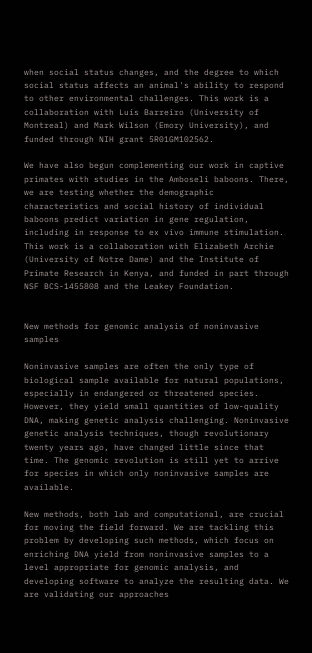when social status changes, and the degree to which social status affects an animal's ability to respond to other environmental challenges. This work is a collaboration with Luis Barreiro (University of Montreal) and Mark Wilson (Emory University), and funded through NIH grant 5R01GM102562.

We have also begun complementing our work in captive primates with studies in the Amboseli baboons. There, we are testing whether the demographic characteristics and social history of individual baboons predict variation in gene regulation, including in response to ex vivo immune stimulation. This work is a collaboration with Elizabeth Archie (University of Notre Dame) and the Institute of Primate Research in Kenya, and funded in part through NSF BCS-1455808 and the Leakey Foundation.


New methods for genomic analysis of noninvasive samples

Noninvasive samples are often the only type of biological sample available for natural populations, especially in endangered or threatened species. However, they yield small quantities of low-quality DNA, making genetic analysis challenging. Noninvasive genetic analysis techniques, though revolutionary twenty years ago, have changed little since that time. The genomic revolution is still yet to arrive for species in which only noninvasive samples are available.

New methods, both lab and computational, are crucial for moving the field forward. We are tackling this problem by developing such methods, which focus on enriching DNA yield from noninvasive samples to a level appropriate for genomic analysis, and developing software to analyze the resulting data. We are validating our approaches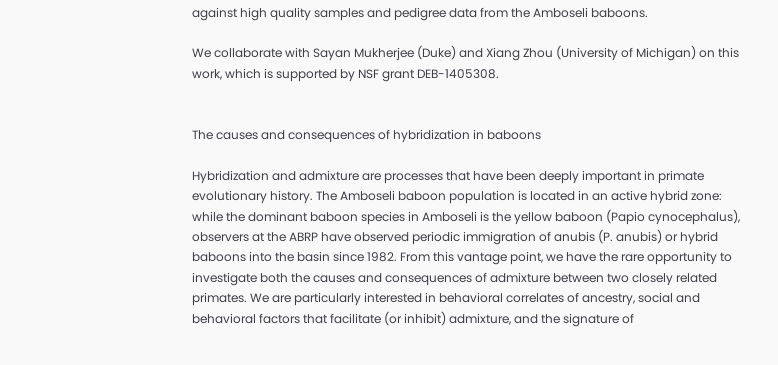against high quality samples and pedigree data from the Amboseli baboons.

We collaborate with Sayan Mukherjee (Duke) and Xiang Zhou (University of Michigan) on this work, which is supported by NSF grant DEB-1405308.


The causes and consequences of hybridization in baboons

Hybridization and admixture are processes that have been deeply important in primate evolutionary history. The Amboseli baboon population is located in an active hybrid zone: while the dominant baboon species in Amboseli is the yellow baboon (Papio cynocephalus), observers at the ABRP have observed periodic immigration of anubis (P. anubis) or hybrid baboons into the basin since 1982. From this vantage point, we have the rare opportunity to investigate both the causes and consequences of admixture between two closely related primates. We are particularly interested in behavioral correlates of ancestry, social and behavioral factors that facilitate (or inhibit) admixture, and the signature of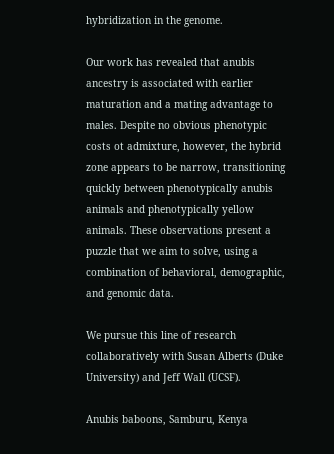hybridization in the genome.

Our work has revealed that anubis ancestry is associated with earlier maturation and a mating advantage to males. Despite no obvious phenotypic costs ot admixture, however, the hybrid zone appears to be narrow, transitioning quickly between phenotypically anubis animals and phenotypically yellow animals. These observations present a puzzle that we aim to solve, using a combination of behavioral, demographic, and genomic data.

We pursue this line of research collaboratively with Susan Alberts (Duke University) and Jeff Wall (UCSF).

Anubis baboons, Samburu, Kenya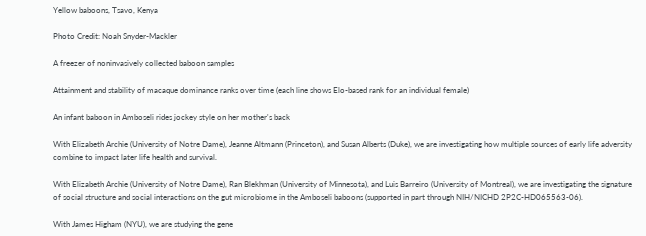Yellow baboons, Tsavo, Kenya

Photo Credit: Noah Snyder-Mackler

A freezer of noninvasively collected baboon samples

Attainment and stability of macaque dominance ranks over time (each line shows Elo-based rank for an individual female)

An infant baboon in Amboseli rides jockey style on her mother's back

With Elizabeth Archie (University of Notre Dame), Jeanne Altmann (Princeton), and Susan Alberts (Duke), we are investigating how multiple sources of early life adversity combine to impact later life health and survival.

With Elizabeth Archie (University of Notre Dame), Ran Blekhman (University of Minnesota), and Luis Barreiro (University of Montreal), we are investigating the signature of social structure and social interactions on the gut microbiome in the Amboseli baboons (supported in part through NIH/NICHD 2P2C-HD065563-06).

With James Higham (NYU), we are studying the gene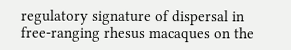regulatory signature of dispersal in free-ranging rhesus macaques on the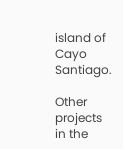island of Cayo Santiago.

Other projects in the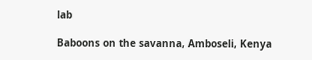lab

Baboons on the savanna, Amboseli, Kenya